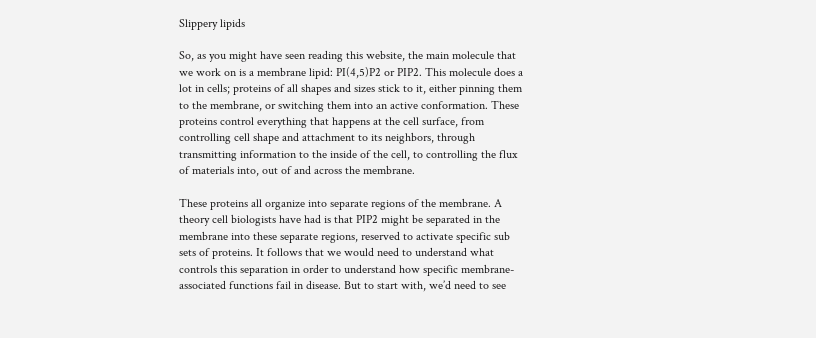Slippery lipids

So, as you might have seen reading this website, the main molecule that we work on is a membrane lipid: PI(4,5)P2 or PIP2. This molecule does a lot in cells; proteins of all shapes and sizes stick to it, either pinning them to the membrane, or switching them into an active conformation. These proteins control everything that happens at the cell surface, from controlling cell shape and attachment to its neighbors, through transmitting information to the inside of the cell, to controlling the flux of materials into, out of and across the membrane.

These proteins all organize into separate regions of the membrane. A theory cell biologists have had is that PIP2 might be separated in the membrane into these separate regions, reserved to activate specific sub sets of proteins. It follows that we would need to understand what controls this separation in order to understand how specific membrane-associated functions fail in disease. But to start with, we’d need to see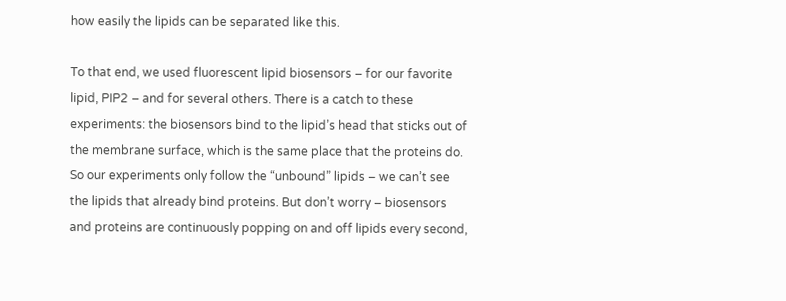how easily the lipids can be separated like this.

To that end, we used fluorescent lipid biosensors – for our favorite lipid, PIP2 – and for several others. There is a catch to these experiments: the biosensors bind to the lipid’s head that sticks out of the membrane surface, which is the same place that the proteins do. So our experiments only follow the “unbound” lipids – we can’t see the lipids that already bind proteins. But don’t worry – biosensors and proteins are continuously popping on and off lipids every second,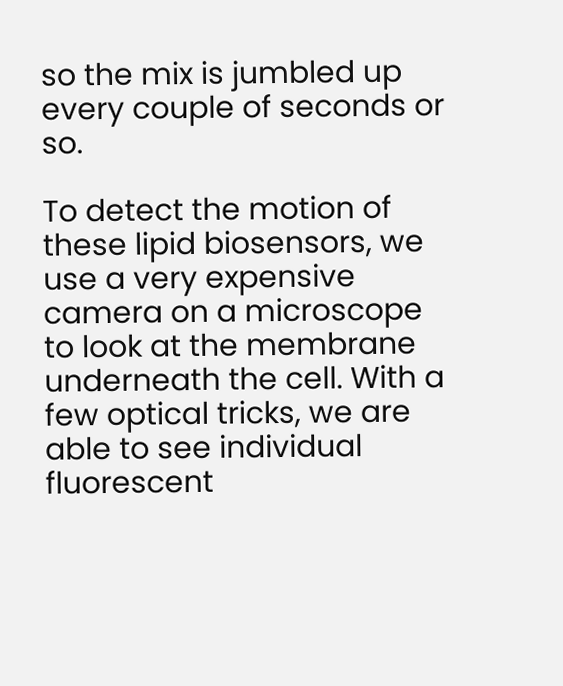so the mix is jumbled up every couple of seconds or so.

To detect the motion of these lipid biosensors, we use a very expensive camera on a microscope to look at the membrane underneath the cell. With a few optical tricks, we are able to see individual fluorescent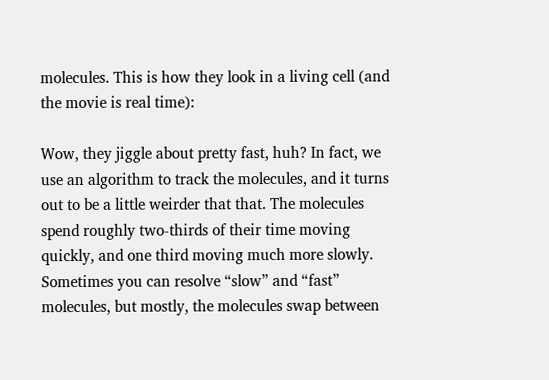molecules. This is how they look in a living cell (and the movie is real time):

Wow, they jiggle about pretty fast, huh? In fact, we use an algorithm to track the molecules, and it turns out to be a little weirder that that. The molecules spend roughly two-thirds of their time moving quickly, and one third moving much more slowly. Sometimes you can resolve “slow” and “fast” molecules, but mostly, the molecules swap between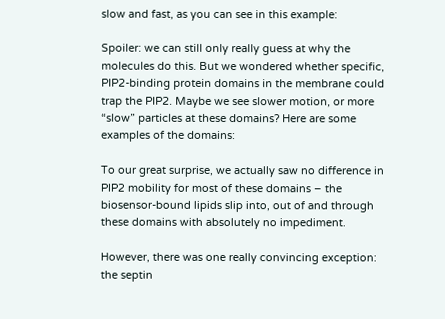slow and fast, as you can see in this example:

Spoiler: we can still only really guess at why the molecules do this. But we wondered whether specific, PIP2-binding protein domains in the membrane could trap the PIP2. Maybe we see slower motion, or more “slow” particles at these domains? Here are some examples of the domains:

To our great surprise, we actually saw no difference in PIP2 mobility for most of these domains – the biosensor-bound lipids slip into, out of and through these domains with absolutely no impediment.

However, there was one really convincing exception: the septin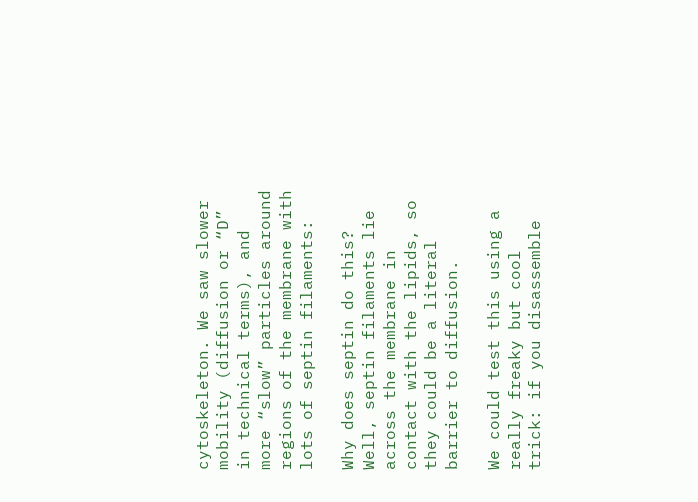cytoskeleton. We saw slower mobility (diffusion or “D” in technical terms), and more “slow” particles around regions of the membrane with lots of septin filaments:

Why does septin do this? Well, septin filaments lie across the membrane in contact with the lipids, so they could be a literal barrier to diffusion.

We could test this using a really freaky but cool trick: if you disassemble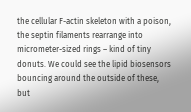the cellular F-actin skeleton with a poison, the septin filaments rearrange into micrometer-sized rings – kind of tiny donuts. We could see the lipid biosensors bouncing around the outside of these, but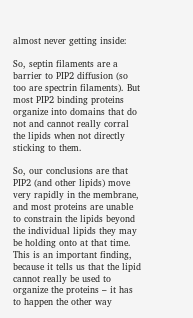almost never getting inside:

So, septin filaments are a barrier to PIP2 diffusion (so too are spectrin filaments). But most PIP2 binding proteins organize into domains that do not and cannot really corral the lipids when not directly sticking to them.

So, our conclusions are that PIP2 (and other lipids) move very rapidly in the membrane, and most proteins are unable to constrain the lipids beyond the individual lipids they may be holding onto at that time. This is an important finding, because it tells us that the lipid cannot really be used to organize the proteins – it has to happen the other way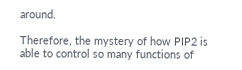around.

Therefore, the mystery of how PIP2 is able to control so many functions of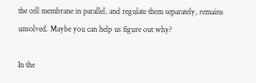the cell membrane in parallel, and regulate them separately, remains unsolved. Maybe you can help us figure out why?

In the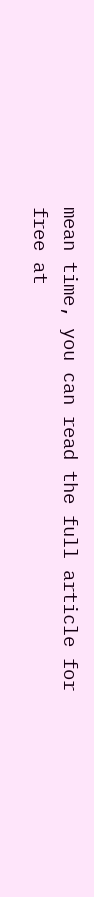mean time, you can read the full article for free at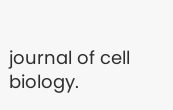journal of cell biology.